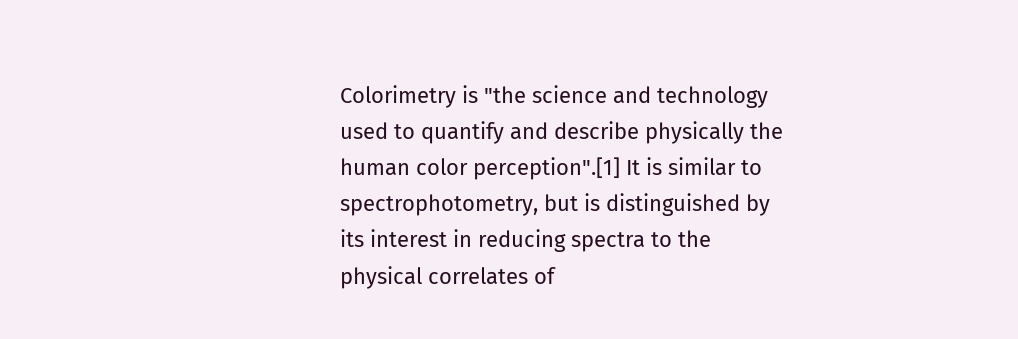Colorimetry is "the science and technology used to quantify and describe physically the human color perception".[1] It is similar to spectrophotometry, but is distinguished by its interest in reducing spectra to the physical correlates of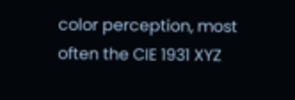color perception, most often the CIE 1931 XYZ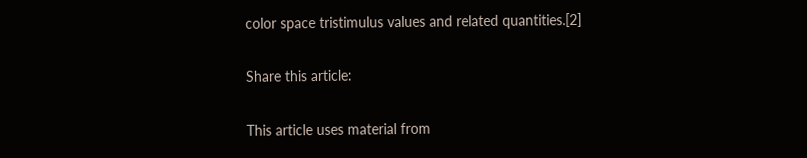color space tristimulus values and related quantities.[2]

Share this article:

This article uses material from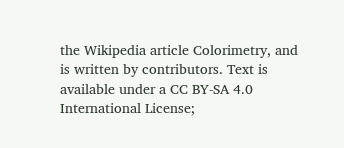the Wikipedia article Colorimetry, and is written by contributors. Text is available under a CC BY-SA 4.0 International License;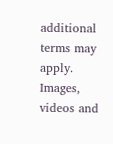additional terms may apply. Images, videos and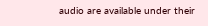audio are available under their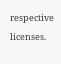respective licenses.